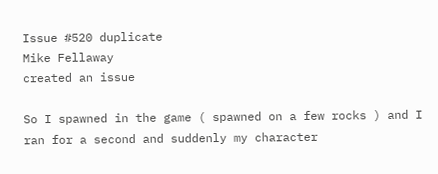Issue #520 duplicate
Mike Fellaway
created an issue

So I spawned in the game ( spawned on a few rocks ) and I ran for a second and suddenly my character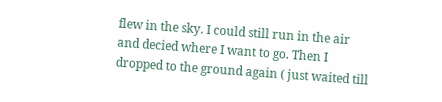flew in the sky. I could still run in the air and decied where I want to go. Then I dropped to the ground again ( just waited till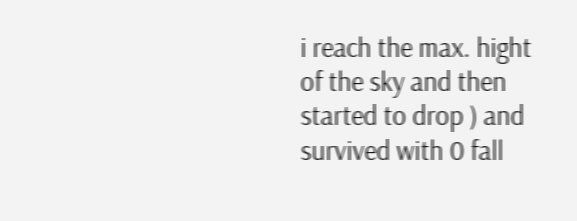i reach the max. hight of the sky and then started to drop ) and survived with 0 fall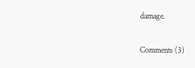damage.

Comments (3)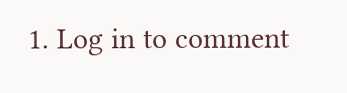1. Log in to comment